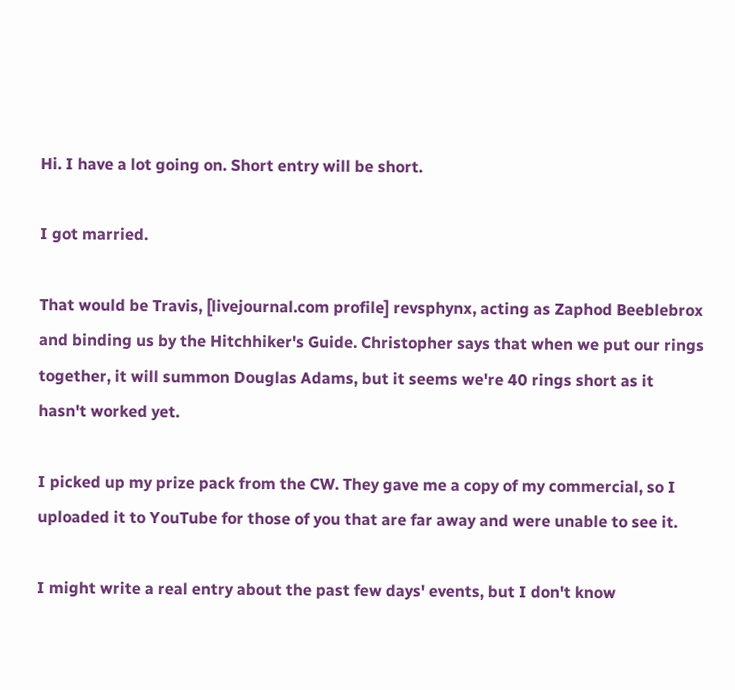Hi. I have a lot going on. Short entry will be short.

I got married.

That would be Travis, [livejournal.com profile] revsphynx, acting as Zaphod Beeblebrox and binding us by the Hitchhiker's Guide. Christopher says that when we put our rings together, it will summon Douglas Adams, but it seems we're 40 rings short as it hasn't worked yet.

I picked up my prize pack from the CW. They gave me a copy of my commercial, so I uploaded it to YouTube for those of you that are far away and were unable to see it.

I might write a real entry about the past few days' events, but I don't know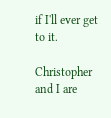if I'll ever get to it.

Christopher and I are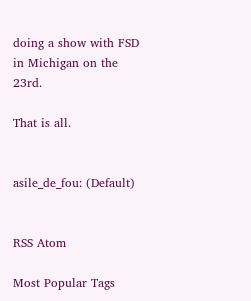doing a show with FSD in Michigan on the 23rd.

That is all.


asile_de_fou: (Default)


RSS Atom

Most Popular Tags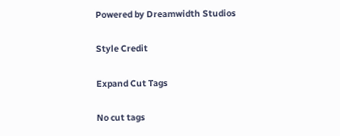Powered by Dreamwidth Studios

Style Credit

Expand Cut Tags

No cut tags